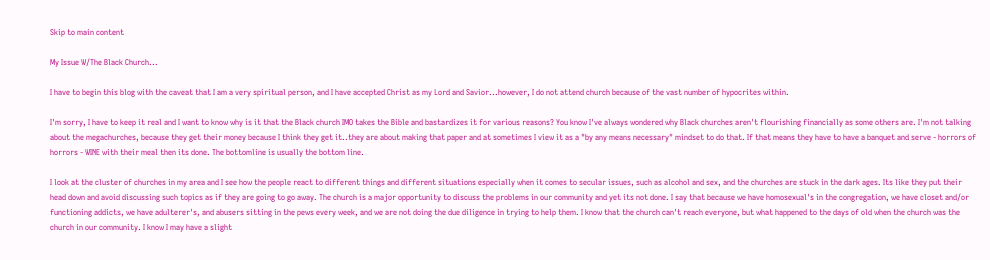Skip to main content

My Issue W/The Black Church...

I have to begin this blog with the caveat that I am a very spiritual person, and I have accepted Christ as my Lord and Savior...however, I do not attend church because of the vast number of hypocrites within.

I'm sorry, I have to keep it real and I want to know why is it that the Black church IMO takes the Bible and bastardizes it for various reasons? You know I've always wondered why Black churches aren't flourishing financially as some others are. I'm not talking about the megachurches, because they get their money because I think they get it..they are about making that paper and at sometimes I view it as a "by any means necessary" mindset to do that. If that means they have to have a banquet and serve - horrors of horrors - WINE with their meal then its done. The bottomline is usually the bottom line.

I look at the cluster of churches in my area and I see how the people react to different things and different situations especially when it comes to secular issues, such as alcohol and sex, and the churches are stuck in the dark ages. Its like they put their head down and avoid discussing such topics as if they are going to go away. The church is a major opportunity to discuss the problems in our community and yet its not done. I say that because we have homosexual's in the congregation, we have closet and/or functioning addicts, we have adulterer's, and abusers sitting in the pews every week, and we are not doing the due diligence in trying to help them. I know that the church can't reach everyone, but what happened to the days of old when the church was the church in our community. I know I may have a slight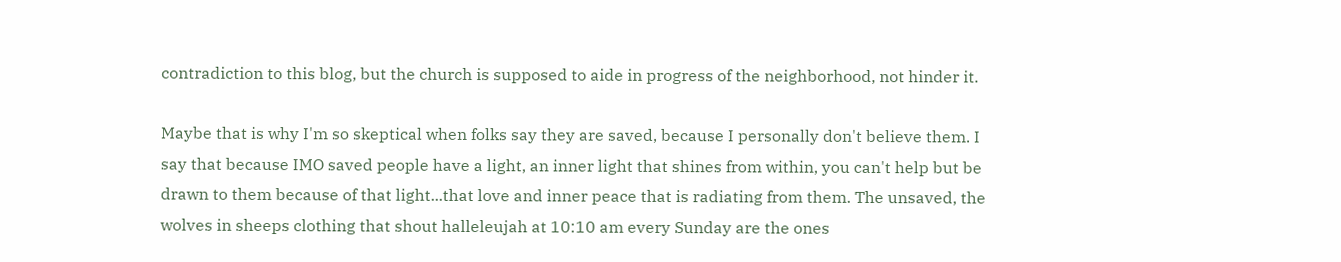contradiction to this blog, but the church is supposed to aide in progress of the neighborhood, not hinder it.

Maybe that is why I'm so skeptical when folks say they are saved, because I personally don't believe them. I say that because IMO saved people have a light, an inner light that shines from within, you can't help but be drawn to them because of that light...that love and inner peace that is radiating from them. The unsaved, the wolves in sheeps clothing that shout halleleujah at 10:10 am every Sunday are the ones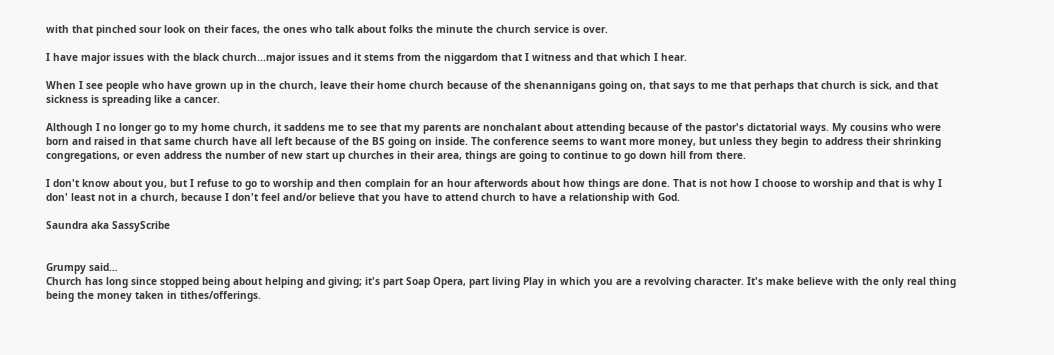with that pinched sour look on their faces, the ones who talk about folks the minute the church service is over.

I have major issues with the black church...major issues and it stems from the niggardom that I witness and that which I hear.

When I see people who have grown up in the church, leave their home church because of the shenannigans going on, that says to me that perhaps that church is sick, and that sickness is spreading like a cancer.

Although I no longer go to my home church, it saddens me to see that my parents are nonchalant about attending because of the pastor's dictatorial ways. My cousins who were born and raised in that same church have all left because of the BS going on inside. The conference seems to want more money, but unless they begin to address their shrinking congregations, or even address the number of new start up churches in their area, things are going to continue to go down hill from there.

I don't know about you, but I refuse to go to worship and then complain for an hour afterwords about how things are done. That is not how I choose to worship and that is why I don' least not in a church, because I don't feel and/or believe that you have to attend church to have a relationship with God.

Saundra aka SassyScribe


Grumpy said…
Church has long since stopped being about helping and giving; it's part Soap Opera, part living Play in which you are a revolving character. It's make believe with the only real thing being the money taken in tithes/offerings.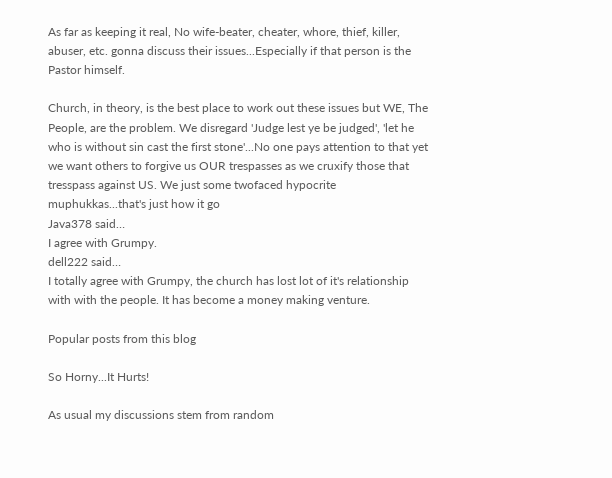As far as keeping it real, No wife-beater, cheater, whore, thief, killer, abuser, etc. gonna discuss their issues...Especially if that person is the Pastor himself.

Church, in theory, is the best place to work out these issues but WE, The People, are the problem. We disregard 'Judge lest ye be judged', 'let he who is without sin cast the first stone'...No one pays attention to that yet we want others to forgive us OUR trespasses as we cruxify those that tresspass against US. We just some twofaced hypocrite muphukkas...that's just how it go
Java378 said…
I agree with Grumpy.
dell222 said…
I totally agree with Grumpy, the church has lost lot of it's relationship with with the people. It has become a money making venture.

Popular posts from this blog

So Horny...It Hurts!

As usual my discussions stem from random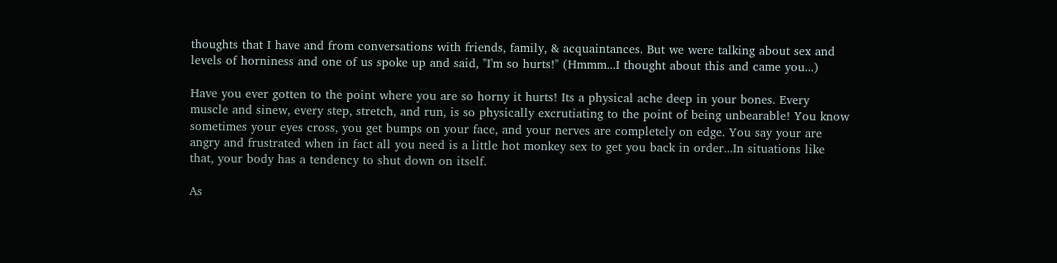thoughts that I have and from conversations with friends, family, & acquaintances. But we were talking about sex and levels of horniness and one of us spoke up and said, "I'm so hurts!" (Hmmm...I thought about this and came you...)

Have you ever gotten to the point where you are so horny it hurts! Its a physical ache deep in your bones. Every muscle and sinew, every step, stretch, and run, is so physically excrutiating to the point of being unbearable! You know sometimes your eyes cross, you get bumps on your face, and your nerves are completely on edge. You say your are angry and frustrated when in fact all you need is a little hot monkey sex to get you back in order...In situations like that, your body has a tendency to shut down on itself.

As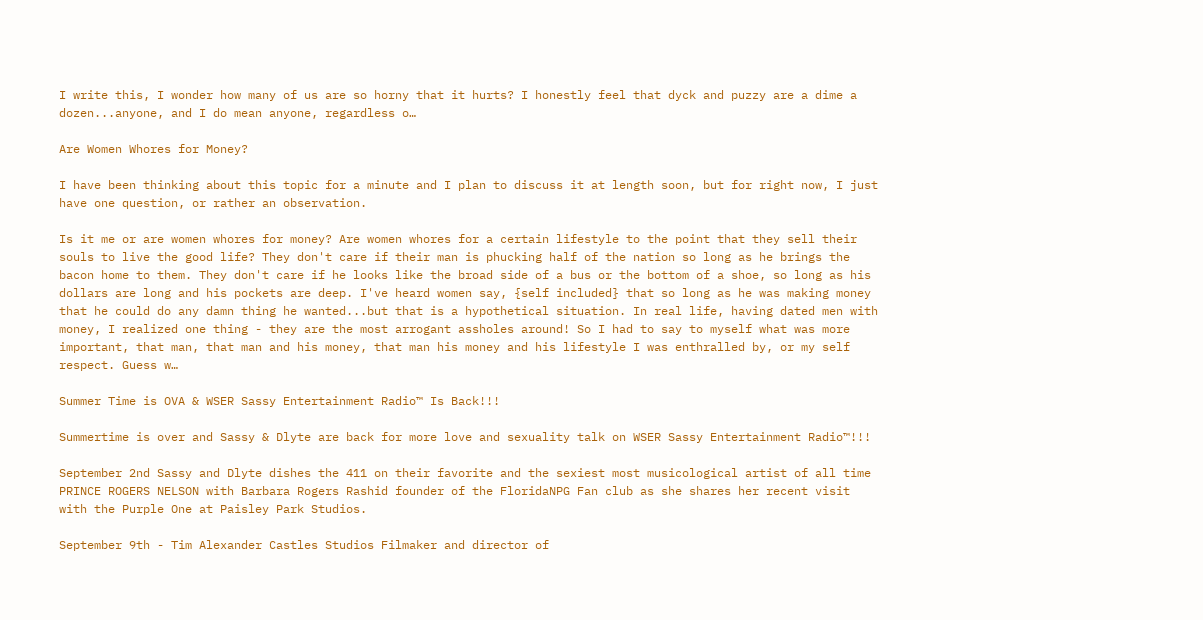I write this, I wonder how many of us are so horny that it hurts? I honestly feel that dyck and puzzy are a dime a dozen...anyone, and I do mean anyone, regardless o…

Are Women Whores for Money?

I have been thinking about this topic for a minute and I plan to discuss it at length soon, but for right now, I just have one question, or rather an observation.

Is it me or are women whores for money? Are women whores for a certain lifestyle to the point that they sell their souls to live the good life? They don't care if their man is phucking half of the nation so long as he brings the bacon home to them. They don't care if he looks like the broad side of a bus or the bottom of a shoe, so long as his dollars are long and his pockets are deep. I've heard women say, {self included} that so long as he was making money that he could do any damn thing he wanted...but that is a hypothetical situation. In real life, having dated men with money, I realized one thing - they are the most arrogant assholes around! So I had to say to myself what was more important, that man, that man and his money, that man his money and his lifestyle I was enthralled by, or my self respect. Guess w…

Summer Time is OVA & WSER Sassy Entertainment Radio™ Is Back!!!

Summertime is over and Sassy & Dlyte are back for more love and sexuality talk on WSER Sassy Entertainment Radio™!!!

September 2nd Sassy and Dlyte dishes the 411 on their favorite and the sexiest most musicological artist of all time PRINCE ROGERS NELSON with Barbara Rogers Rashid founder of the FloridaNPG Fan club as she shares her recent visit with the Purple One at Paisley Park Studios.

September 9th - Tim Alexander Castles Studios Filmaker and director of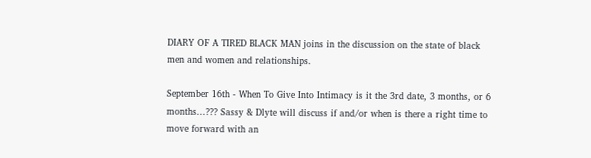DIARY OF A TIRED BLACK MAN joins in the discussion on the state of black men and women and relationships.

September 16th - When To Give Into Intimacy is it the 3rd date, 3 months, or 6 months...??? Sassy & Dlyte will discuss if and/or when is there a right time to move forward with an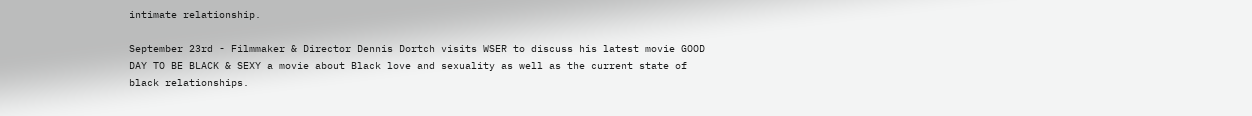intimate relationship.

September 23rd - Filmmaker & Director Dennis Dortch visits WSER to discuss his latest movie GOOD DAY TO BE BLACK & SEXY a movie about Black love and sexuality as well as the current state of black relationships.